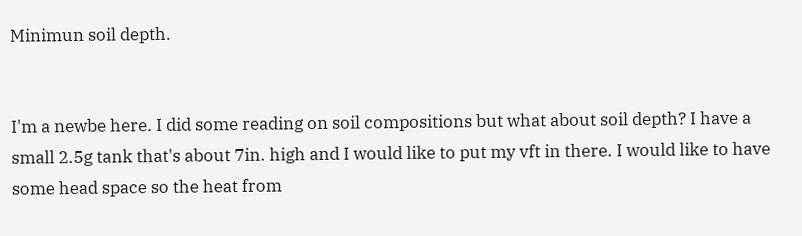Minimun soil depth.


I'm a newbe here. I did some reading on soil compositions but what about soil depth? I have a small 2.5g tank that's about 7in. high and I would like to put my vft in there. I would like to have some head space so the heat from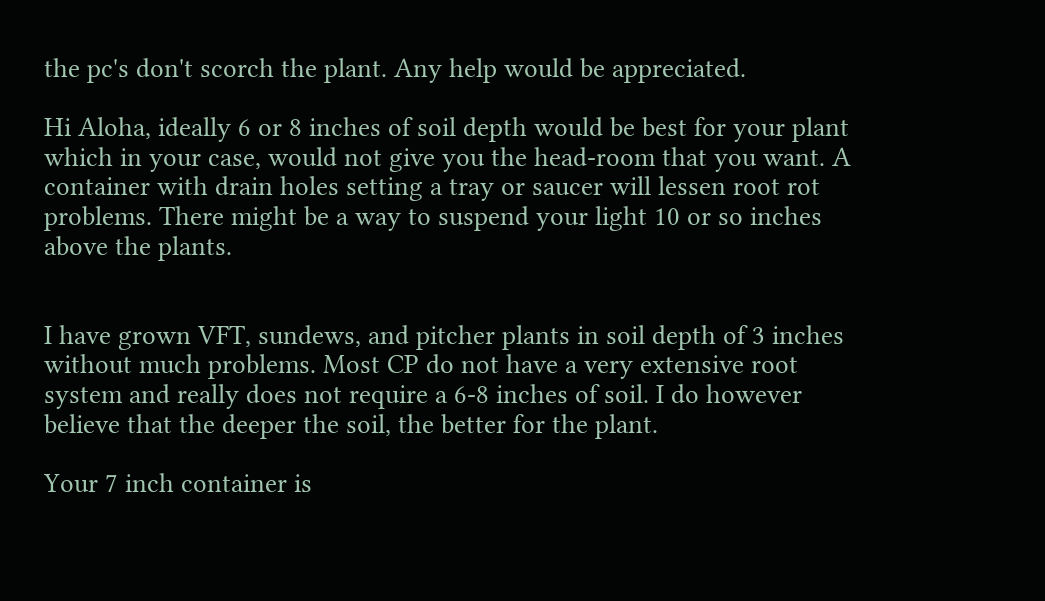the pc's don't scorch the plant. Any help would be appreciated.

Hi Aloha, ideally 6 or 8 inches of soil depth would be best for your plant which in your case, would not give you the head-room that you want. A container with drain holes setting a tray or saucer will lessen root rot problems. There might be a way to suspend your light 10 or so inches above the plants.


I have grown VFT, sundews, and pitcher plants in soil depth of 3 inches without much problems. Most CP do not have a very extensive root system and really does not require a 6-8 inches of soil. I do however believe that the deeper the soil, the better for the plant.

Your 7 inch container is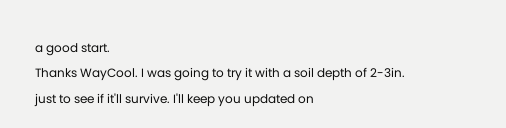a good start.
Thanks WayCool. I was going to try it with a soil depth of 2-3in. just to see if it'll survive. I'll keep you updated on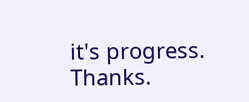it's progress. Thanks.